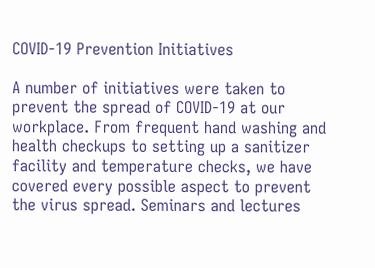COVID-19 Prevention Initiatives

A number of initiatives were taken to prevent the spread of COVID-19 at our workplace. From frequent hand washing and health checkups to setting up a sanitizer facility and temperature checks, we have covered every possible aspect to prevent the virus spread. Seminars and lectures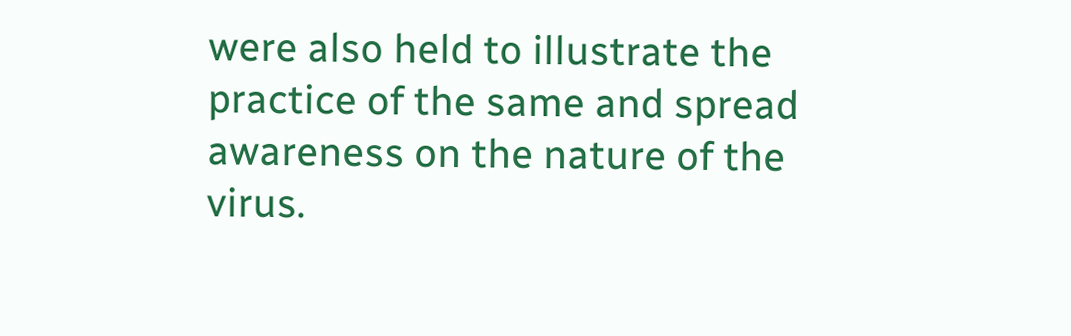were also held to illustrate the practice of the same and spread awareness on the nature of the virus.